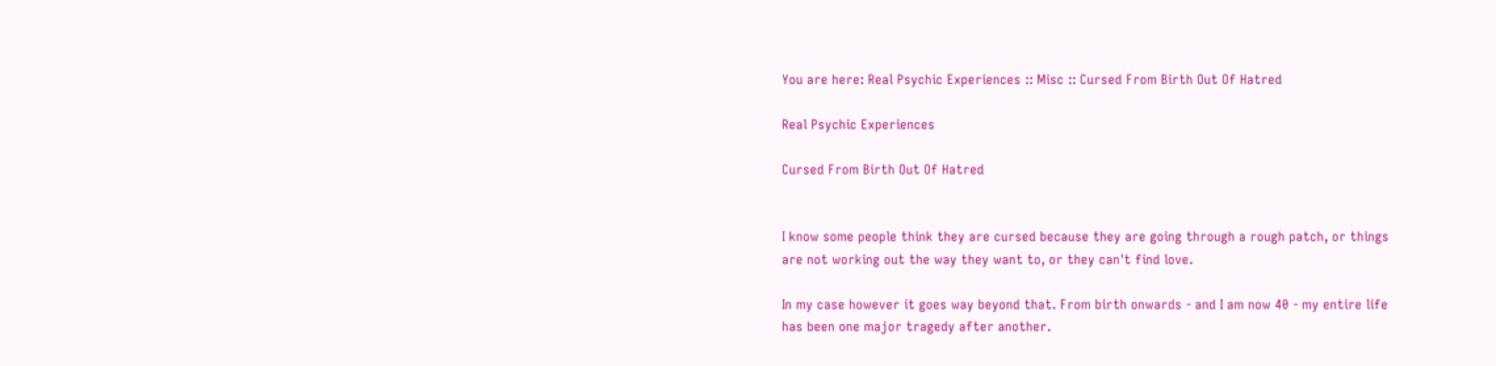You are here: Real Psychic Experiences :: Misc :: Cursed From Birth Out Of Hatred

Real Psychic Experiences

Cursed From Birth Out Of Hatred


I know some people think they are cursed because they are going through a rough patch, or things are not working out the way they want to, or they can't find love.

In my case however it goes way beyond that. From birth onwards - and I am now 40 - my entire life has been one major tragedy after another.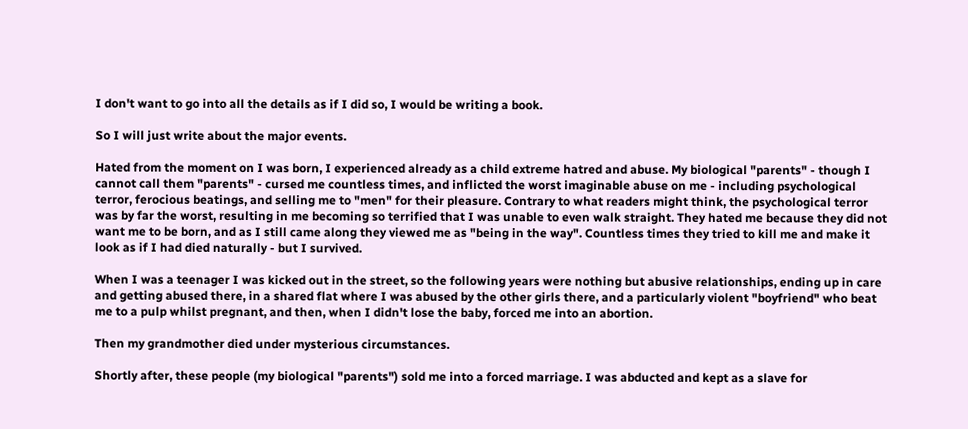I don't want to go into all the details as if I did so, I would be writing a book.

So I will just write about the major events.

Hated from the moment on I was born, I experienced already as a child extreme hatred and abuse. My biological "parents" - though I cannot call them "parents" - cursed me countless times, and inflicted the worst imaginable abuse on me - including psychological terror, ferocious beatings, and selling me to "men" for their pleasure. Contrary to what readers might think, the psychological terror was by far the worst, resulting in me becoming so terrified that I was unable to even walk straight. They hated me because they did not want me to be born, and as I still came along they viewed me as "being in the way". Countless times they tried to kill me and make it look as if I had died naturally - but I survived.

When I was a teenager I was kicked out in the street, so the following years were nothing but abusive relationships, ending up in care and getting abused there, in a shared flat where I was abused by the other girls there, and a particularly violent "boyfriend" who beat me to a pulp whilst pregnant, and then, when I didn't lose the baby, forced me into an abortion.

Then my grandmother died under mysterious circumstances.

Shortly after, these people (my biological "parents") sold me into a forced marriage. I was abducted and kept as a slave for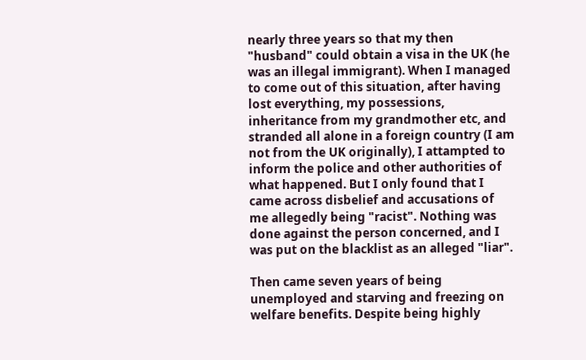nearly three years so that my then "husband" could obtain a visa in the UK (he was an illegal immigrant). When I managed to come out of this situation, after having lost everything, my possessions, inheritance from my grandmother etc, and stranded all alone in a foreign country (I am not from the UK originally), I attampted to inform the police and other authorities of what happened. But I only found that I came across disbelief and accusations of me allegedly being "racist". Nothing was done against the person concerned, and I was put on the blacklist as an alleged "liar".

Then came seven years of being unemployed and starving and freezing on welfare benefits. Despite being highly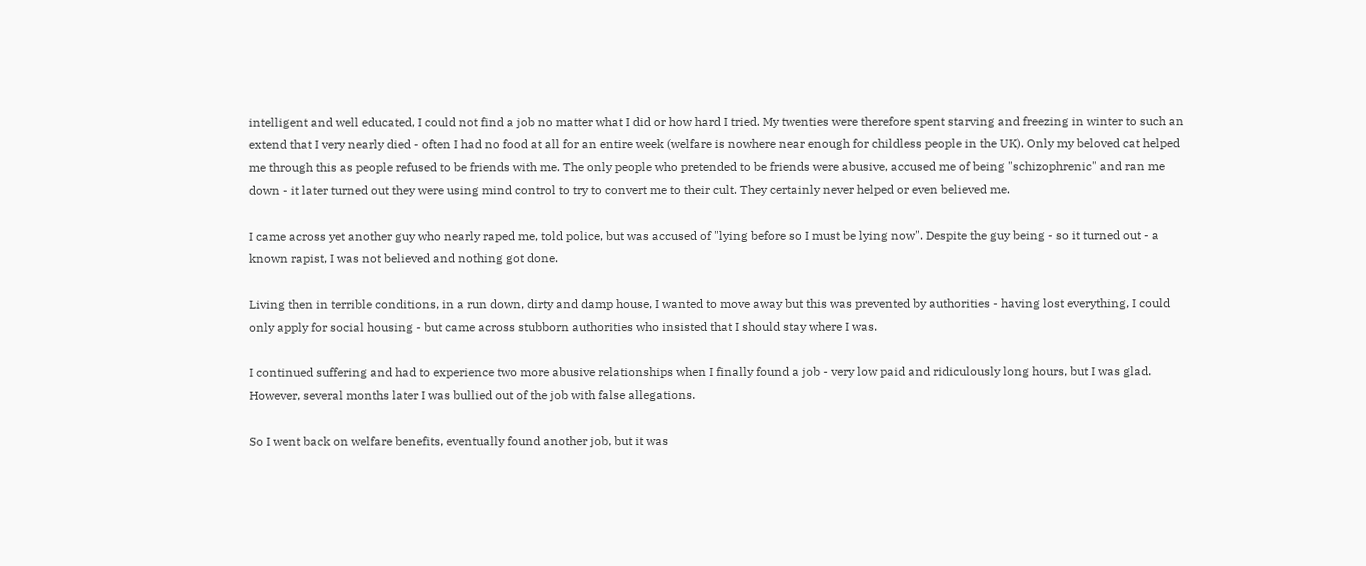intelligent and well educated, I could not find a job no matter what I did or how hard I tried. My twenties were therefore spent starving and freezing in winter to such an extend that I very nearly died - often I had no food at all for an entire week (welfare is nowhere near enough for childless people in the UK). Only my beloved cat helped me through this as people refused to be friends with me. The only people who pretended to be friends were abusive, accused me of being "schizophrenic" and ran me down - it later turned out they were using mind control to try to convert me to their cult. They certainly never helped or even believed me.

I came across yet another guy who nearly raped me, told police, but was accused of "lying before so I must be lying now". Despite the guy being - so it turned out - a known rapist, I was not believed and nothing got done.

Living then in terrible conditions, in a run down, dirty and damp house, I wanted to move away but this was prevented by authorities - having lost everything, I could only apply for social housing - but came across stubborn authorities who insisted that I should stay where I was.

I continued suffering and had to experience two more abusive relationships when I finally found a job - very low paid and ridiculously long hours, but I was glad. However, several months later I was bullied out of the job with false allegations.

So I went back on welfare benefits, eventually found another job, but it was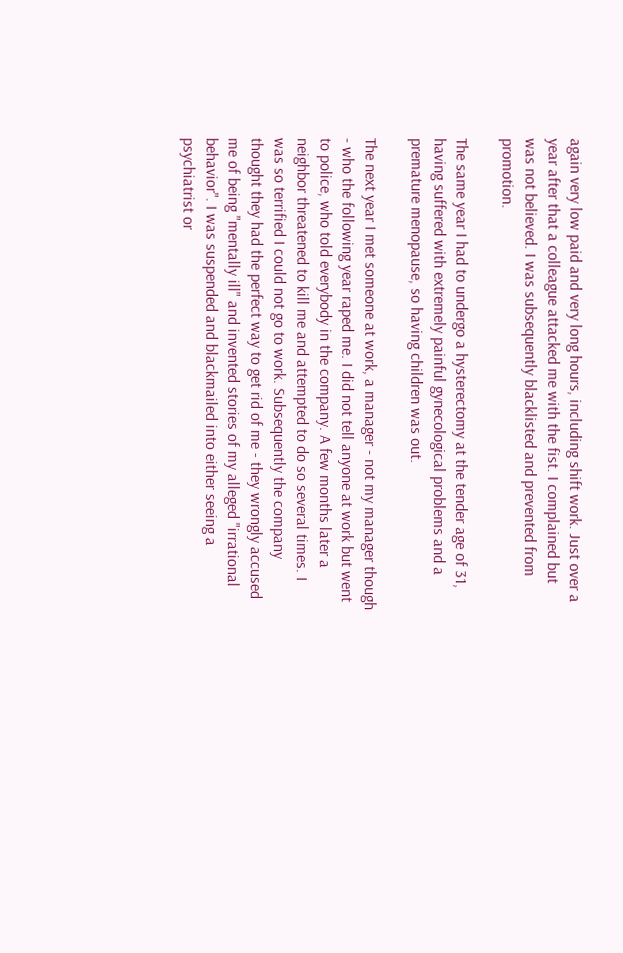again very low paid and very long hours, including shift work. Just over a year after that a colleague attacked me with the fist. I complained but was not believed. I was subsequently blacklisted and prevented from promotion.

The same year I had to undergo a hysterectomy at the tender age of 31, having suffered with extremely painful gynecological problems and a premature menopause, so having children was out.

The next year I met someone at work, a manager - not my manager though - who the following year raped me. I did not tell anyone at work but went to police, who told everybody in the company. A few months later a neighbor threatened to kill me and attempted to do so several times. I was so terrified I could not go to work. Subsequently the company thought they had the perfect way to get rid of me - they wrongly accused me of being "mentally ill" and invented stories of my alleged "irrational behavior". I was suspended and blackmailed into either seeing a psychiatrist or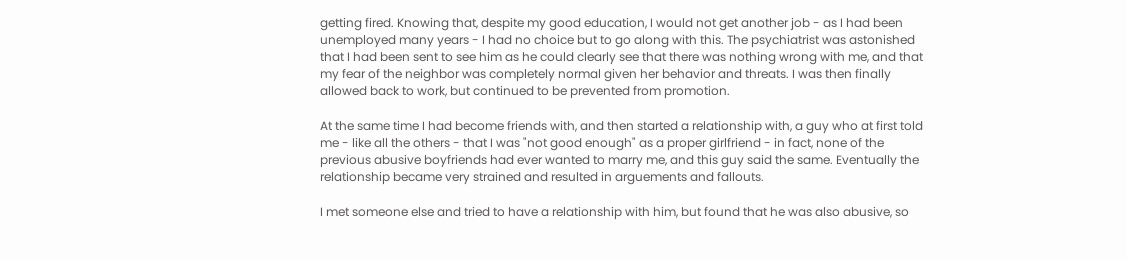getting fired. Knowing that, despite my good education, I would not get another job - as I had been unemployed many years - I had no choice but to go along with this. The psychiatrist was astonished that I had been sent to see him as he could clearly see that there was nothing wrong with me, and that my fear of the neighbor was completely normal given her behavior and threats. I was then finally allowed back to work, but continued to be prevented from promotion.

At the same time I had become friends with, and then started a relationship with, a guy who at first told me - like all the others - that I was "not good enough" as a proper girlfriend - in fact, none of the previous abusive boyfriends had ever wanted to marry me, and this guy said the same. Eventually the relationship became very strained and resulted in arguements and fallouts.

I met someone else and tried to have a relationship with him, but found that he was also abusive, so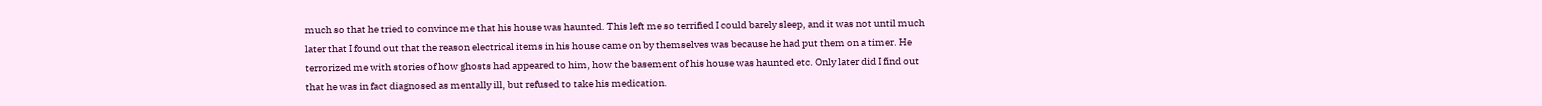much so that he tried to convince me that his house was haunted. This left me so terrified I could barely sleep, and it was not until much later that I found out that the reason electrical items in his house came on by themselves was because he had put them on a timer. He terrorized me with stories of how ghosts had appeared to him, how the basement of his house was haunted etc. Only later did I find out that he was in fact diagnosed as mentally ill, but refused to take his medication.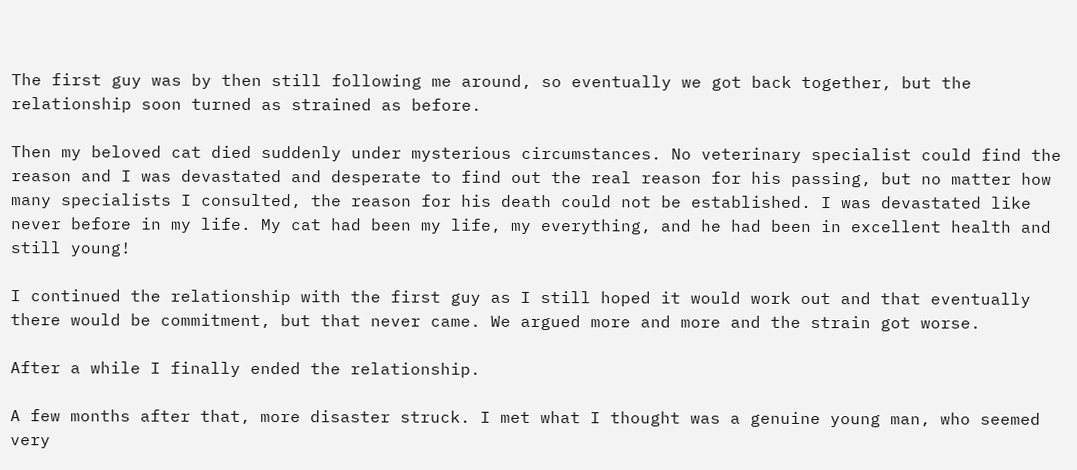The first guy was by then still following me around, so eventually we got back together, but the relationship soon turned as strained as before.

Then my beloved cat died suddenly under mysterious circumstances. No veterinary specialist could find the reason and I was devastated and desperate to find out the real reason for his passing, but no matter how many specialists I consulted, the reason for his death could not be established. I was devastated like never before in my life. My cat had been my life, my everything, and he had been in excellent health and still young!

I continued the relationship with the first guy as I still hoped it would work out and that eventually there would be commitment, but that never came. We argued more and more and the strain got worse.

After a while I finally ended the relationship.

A few months after that, more disaster struck. I met what I thought was a genuine young man, who seemed very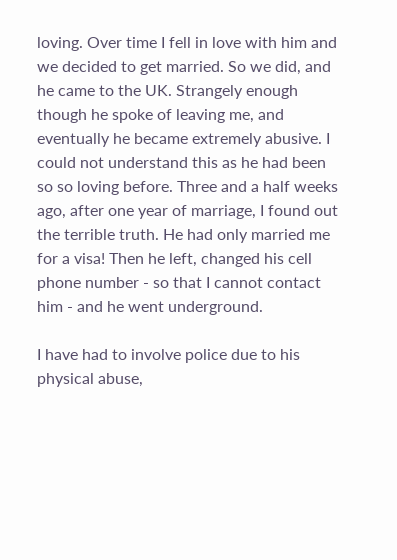loving. Over time I fell in love with him and we decided to get married. So we did, and he came to the UK. Strangely enough though he spoke of leaving me, and eventually he became extremely abusive. I could not understand this as he had been so so loving before. Three and a half weeks ago, after one year of marriage, I found out the terrible truth. He had only married me for a visa! Then he left, changed his cell phone number - so that I cannot contact him - and he went underground.

I have had to involve police due to his physical abuse,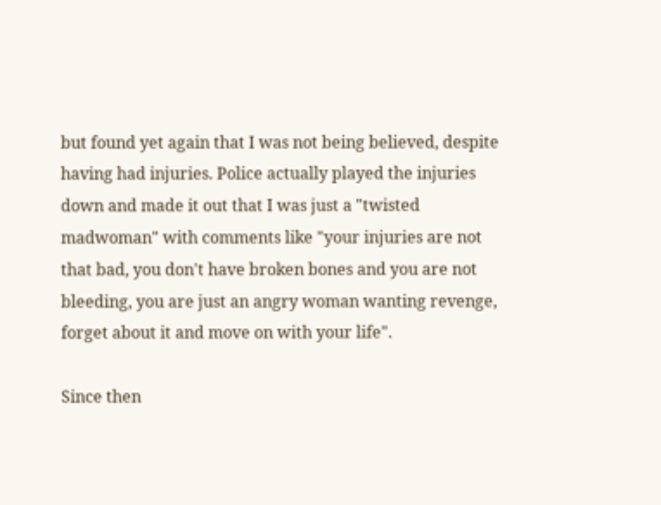but found yet again that I was not being believed, despite having had injuries. Police actually played the injuries down and made it out that I was just a "twisted madwoman" with comments like "your injuries are not that bad, you don't have broken bones and you are not bleeding, you are just an angry woman wanting revenge, forget about it and move on with your life".

Since then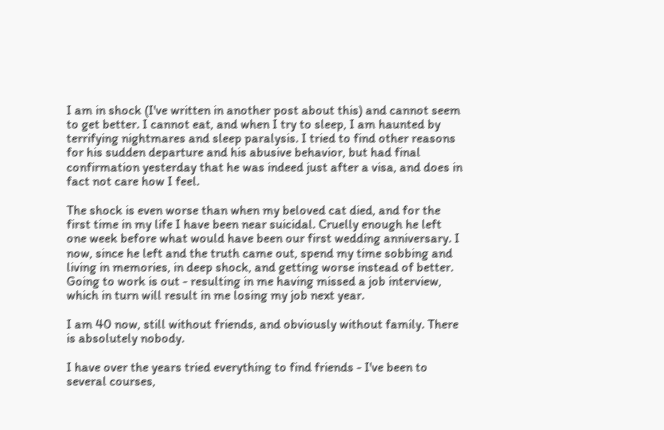I am in shock (I've written in another post about this) and cannot seem to get better. I cannot eat, and when I try to sleep, I am haunted by terrifying nightmares and sleep paralysis. I tried to find other reasons for his sudden departure and his abusive behavior, but had final confirmation yesterday that he was indeed just after a visa, and does in fact not care how I feel.

The shock is even worse than when my beloved cat died, and for the first time in my life I have been near suicidal. Cruelly enough he left one week before what would have been our first wedding anniversary. I now, since he left and the truth came out, spend my time sobbing and living in memories, in deep shock, and getting worse instead of better. Going to work is out - resulting in me having missed a job interview, which in turn will result in me losing my job next year.

I am 40 now, still without friends, and obviously without family. There is absolutely nobody.

I have over the years tried everything to find friends - I've been to several courses,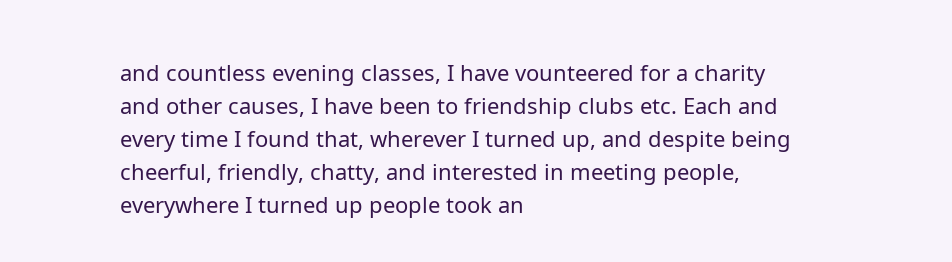and countless evening classes, I have vounteered for a charity and other causes, I have been to friendship clubs etc. Each and every time I found that, wherever I turned up, and despite being cheerful, friendly, chatty, and interested in meeting people, everywhere I turned up people took an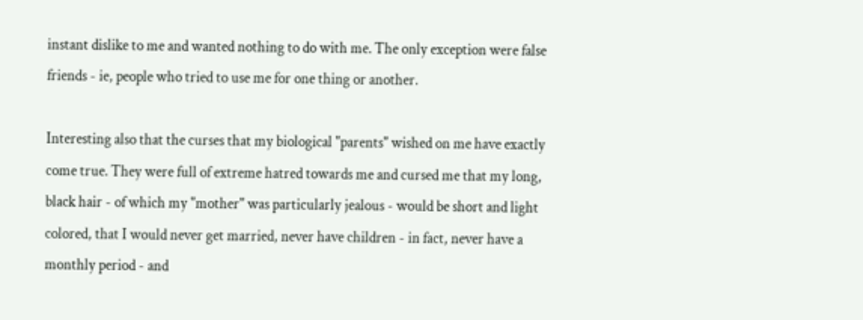instant dislike to me and wanted nothing to do with me. The only exception were false friends - ie, people who tried to use me for one thing or another.

Interesting also that the curses that my biological "parents" wished on me have exactly come true. They were full of extreme hatred towards me and cursed me that my long, black hair - of which my "mother" was particularly jealous - would be short and light colored, that I would never get married, never have children - in fact, never have a monthly period - and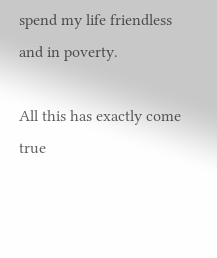spend my life friendless and in poverty.

All this has exactly come true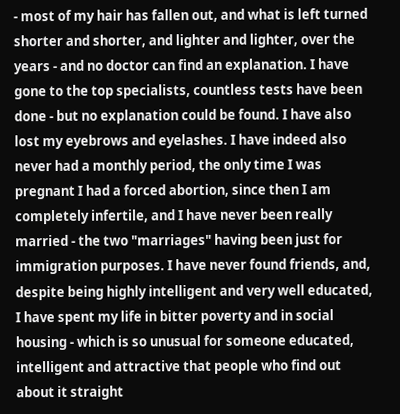- most of my hair has fallen out, and what is left turned shorter and shorter, and lighter and lighter, over the years - and no doctor can find an explanation. I have gone to the top specialists, countless tests have been done - but no explanation could be found. I have also lost my eyebrows and eyelashes. I have indeed also never had a monthly period, the only time I was pregnant I had a forced abortion, since then I am completely infertile, and I have never been really married - the two "marriages" having been just for immigration purposes. I have never found friends, and, despite being highly intelligent and very well educated, I have spent my life in bitter poverty and in social housing - which is so unusual for someone educated, intelligent and attractive that people who find out about it straight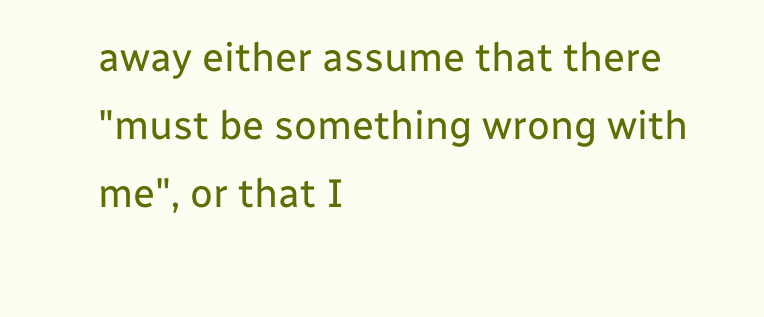away either assume that there "must be something wrong with me", or that I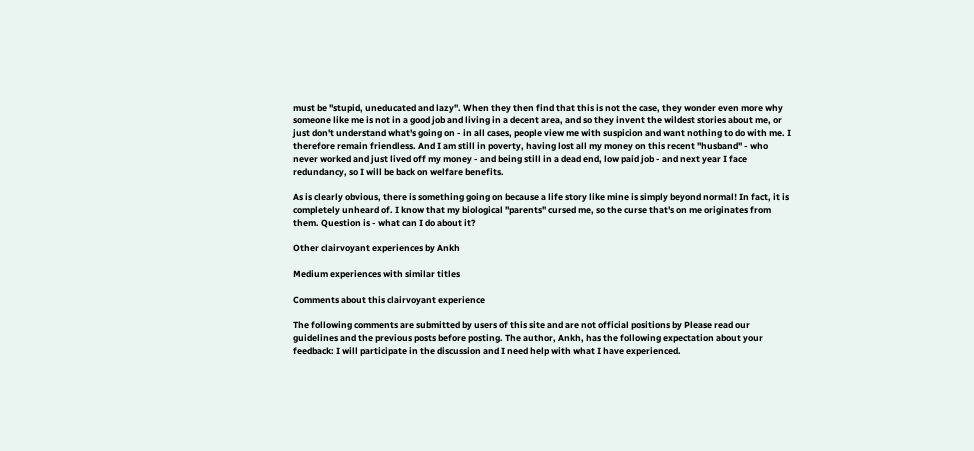must be "stupid, uneducated and lazy". When they then find that this is not the case, they wonder even more why someone like me is not in a good job and living in a decent area, and so they invent the wildest stories about me, or just don't understand what's going on - in all cases, people view me with suspicion and want nothing to do with me. I therefore remain friendless. And I am still in poverty, having lost all my money on this recent "husband" - who never worked and just lived off my money - and being still in a dead end, low paid job - and next year I face redundancy, so I will be back on welfare benefits.

As is clearly obvious, there is something going on because a life story like mine is simply beyond normal! In fact, it is completely unheard of. I know that my biological "parents" cursed me, so the curse that's on me originates from them. Question is - what can I do about it?

Other clairvoyant experiences by Ankh

Medium experiences with similar titles

Comments about this clairvoyant experience

The following comments are submitted by users of this site and are not official positions by Please read our guidelines and the previous posts before posting. The author, Ankh, has the following expectation about your feedback: I will participate in the discussion and I need help with what I have experienced.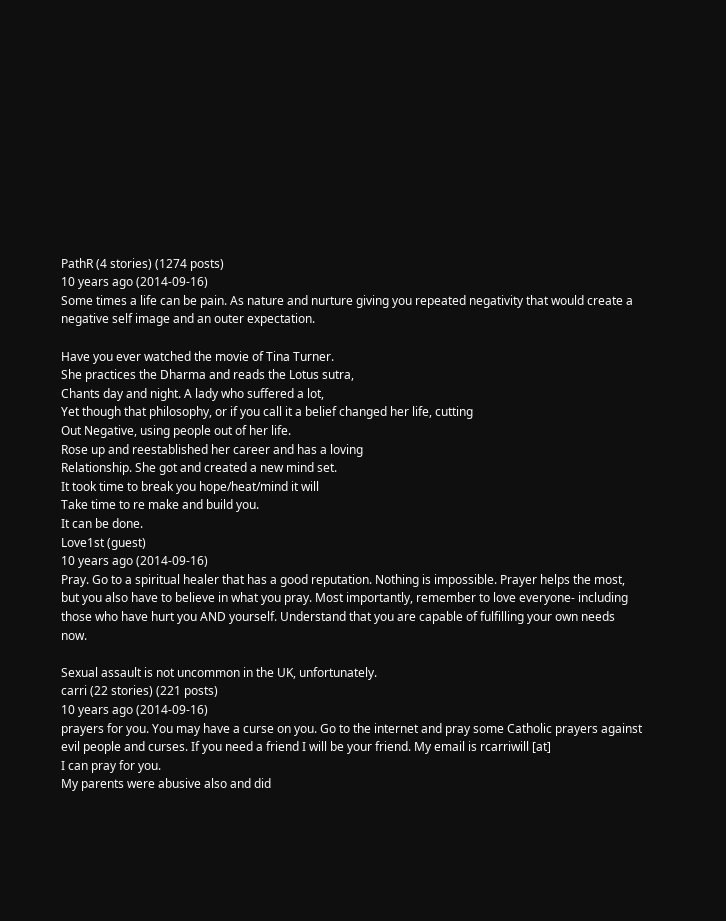PathR (4 stories) (1274 posts)
10 years ago (2014-09-16)
Some times a life can be pain. As nature and nurture giving you repeated negativity that would create a negative self image and an outer expectation.

Have you ever watched the movie of Tina Turner.
She practices the Dharma and reads the Lotus sutra,
Chants day and night. A lady who suffered a lot,
Yet though that philosophy, or if you call it a belief changed her life, cutting
Out Negative, using people out of her life.
Rose up and reestablished her career and has a loving
Relationship. She got and created a new mind set.
It took time to break you hope/heat/mind it will
Take time to re make and build you.
It can be done.
Love1st (guest)
10 years ago (2014-09-16)
Pray. Go to a spiritual healer that has a good reputation. Nothing is impossible. Prayer helps the most, but you also have to believe in what you pray. Most importantly, remember to love everyone- including those who have hurt you AND yourself. Understand that you are capable of fulfilling your own needs now.

Sexual assault is not uncommon in the UK, unfortunately.
carri (22 stories) (221 posts)
10 years ago (2014-09-16)
prayers for you. You may have a curse on you. Go to the internet and pray some Catholic prayers against evil people and curses. If you need a friend I will be your friend. My email is rcarriwill [at]
I can pray for you.
My parents were abusive also and did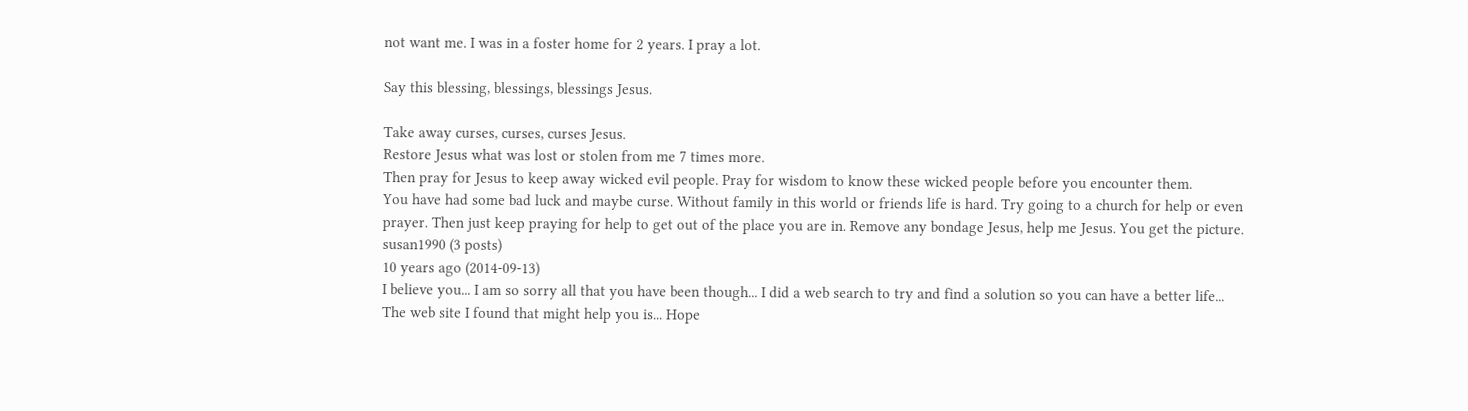not want me. I was in a foster home for 2 years. I pray a lot.

Say this blessing, blessings, blessings Jesus.

Take away curses, curses, curses Jesus.
Restore Jesus what was lost or stolen from me 7 times more.
Then pray for Jesus to keep away wicked evil people. Pray for wisdom to know these wicked people before you encounter them.
You have had some bad luck and maybe curse. Without family in this world or friends life is hard. Try going to a church for help or even prayer. Then just keep praying for help to get out of the place you are in. Remove any bondage Jesus, help me Jesus. You get the picture.
susan1990 (3 posts)
10 years ago (2014-09-13)
I believe you... I am so sorry all that you have been though... I did a web search to try and find a solution so you can have a better life... The web site I found that might help you is... Hope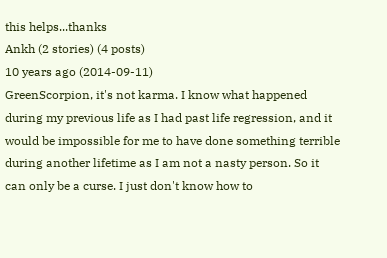this helps...thanks
Ankh (2 stories) (4 posts)
10 years ago (2014-09-11)
GreenScorpion, it's not karma. I know what happened during my previous life as I had past life regression, and it would be impossible for me to have done something terrible during another lifetime as I am not a nasty person. So it can only be a curse. I just don't know how to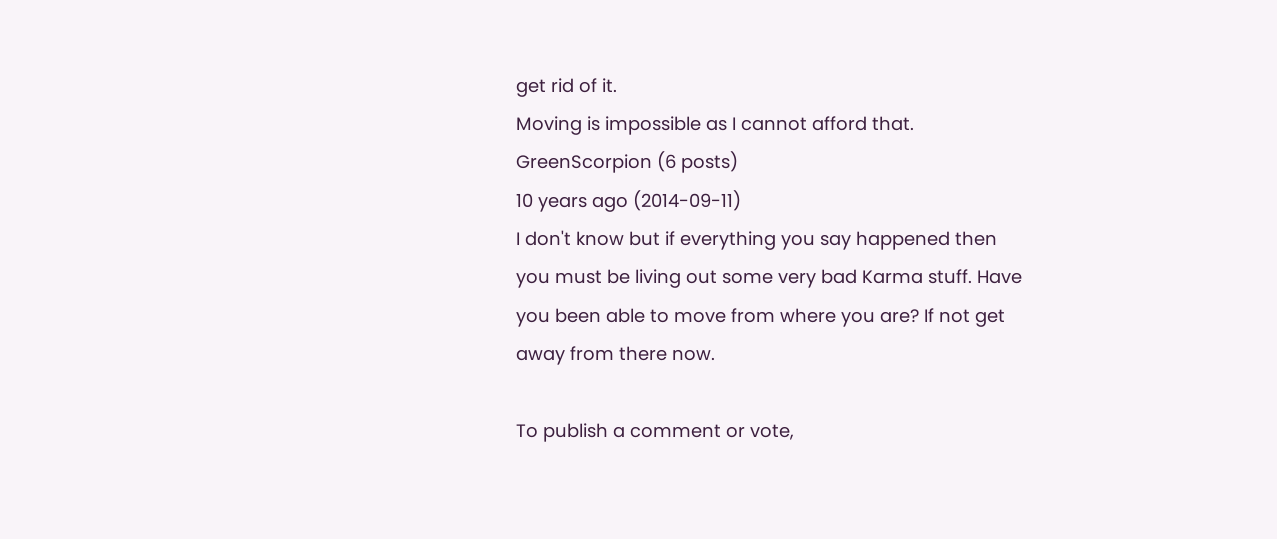get rid of it.
Moving is impossible as I cannot afford that.
GreenScorpion (6 posts)
10 years ago (2014-09-11)
I don't know but if everything you say happened then you must be living out some very bad Karma stuff. Have you been able to move from where you are? If not get away from there now.

To publish a comment or vote,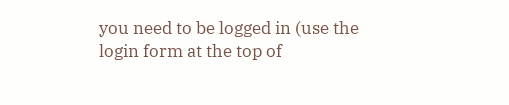you need to be logged in (use the login form at the top of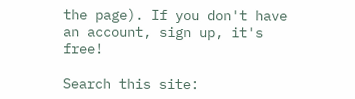the page). If you don't have an account, sign up, it's free!

Search this site: